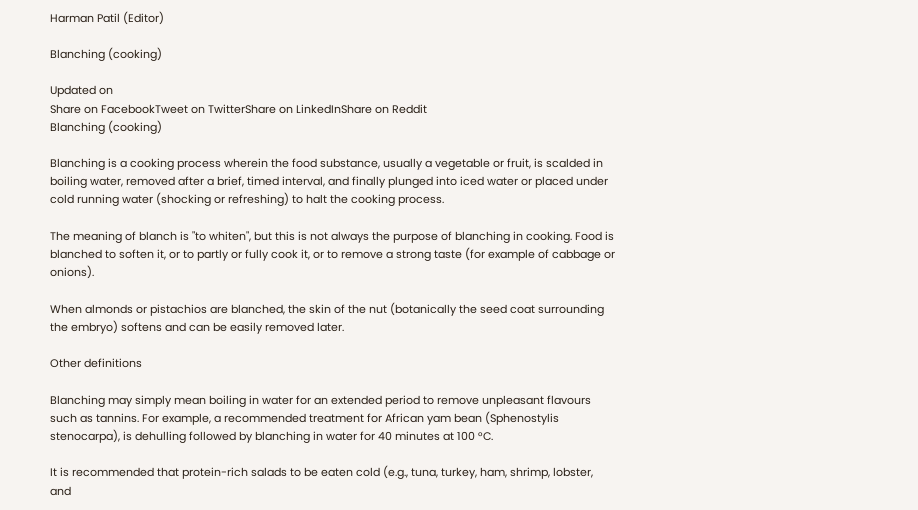Harman Patil (Editor)

Blanching (cooking)

Updated on
Share on FacebookTweet on TwitterShare on LinkedInShare on Reddit
Blanching (cooking)

Blanching is a cooking process wherein the food substance, usually a vegetable or fruit, is scalded in boiling water, removed after a brief, timed interval, and finally plunged into iced water or placed under cold running water (shocking or refreshing) to halt the cooking process.

The meaning of blanch is "to whiten", but this is not always the purpose of blanching in cooking. Food is blanched to soften it, or to partly or fully cook it, or to remove a strong taste (for example of cabbage or onions).

When almonds or pistachios are blanched, the skin of the nut (botanically the seed coat surrounding the embryo) softens and can be easily removed later.

Other definitions

Blanching may simply mean boiling in water for an extended period to remove unpleasant flavours such as tannins. For example, a recommended treatment for African yam bean (Sphenostylis stenocarpa), is dehulling followed by blanching in water for 40 minutes at 100 °C.

It is recommended that protein-rich salads to be eaten cold (e.g., tuna, turkey, ham, shrimp, lobster, and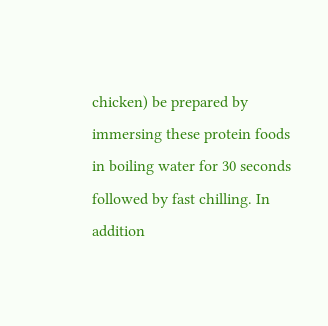chicken) be prepared by immersing these protein foods in boiling water for 30 seconds followed by fast chilling. In addition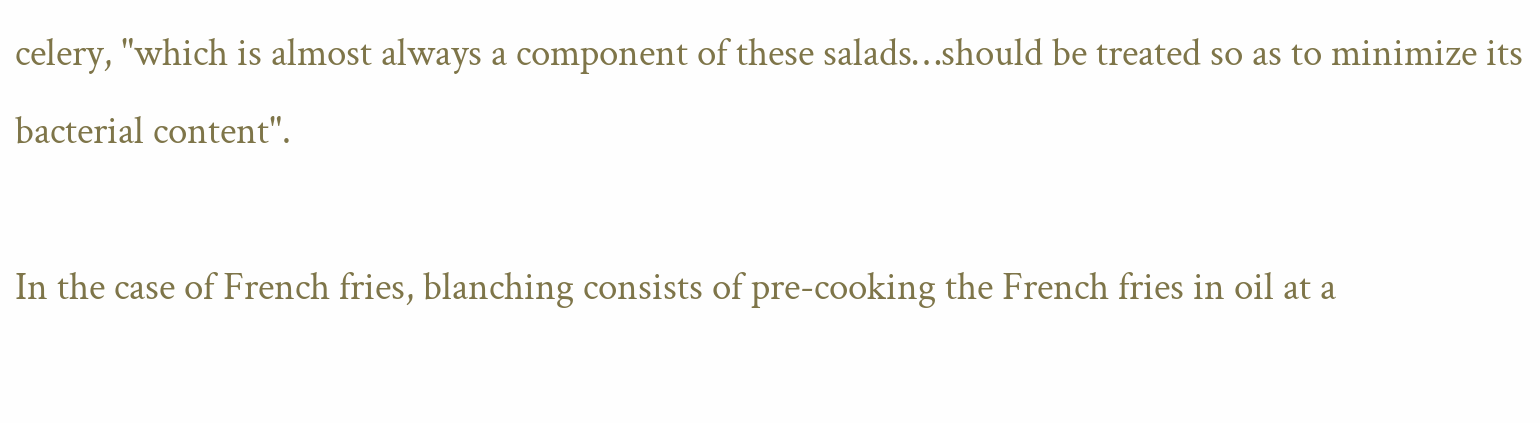celery, "which is almost always a component of these salads…should be treated so as to minimize its bacterial content".

In the case of French fries, blanching consists of pre-cooking the French fries in oil at a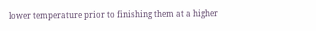lower temperature prior to finishing them at a higher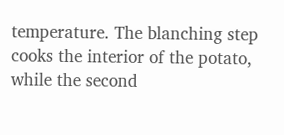temperature. The blanching step cooks the interior of the potato, while the second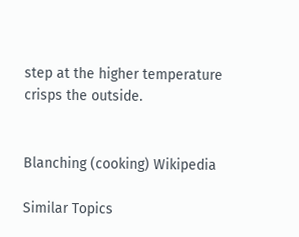step at the higher temperature crisps the outside.


Blanching (cooking) Wikipedia

Similar Topics